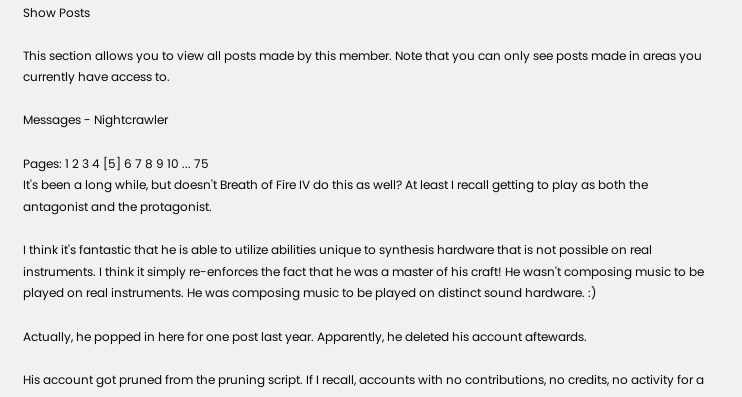Show Posts

This section allows you to view all posts made by this member. Note that you can only see posts made in areas you currently have access to.

Messages - Nightcrawler

Pages: 1 2 3 4 [5] 6 7 8 9 10 ... 75
It's been a long while, but doesn't Breath of Fire IV do this as well? At least I recall getting to play as both the antagonist and the protagonist.

I think it's fantastic that he is able to utilize abilities unique to synthesis hardware that is not possible on real instruments. I think it simply re-enforces the fact that he was a master of his craft! He wasn't composing music to be played on real instruments. He was composing music to be played on distinct sound hardware. :)

Actually, he popped in here for one post last year. Apparently, he deleted his account aftewards.

His account got pruned from the pruning script. If I recall, accounts with no contributions, no credits, no activity for a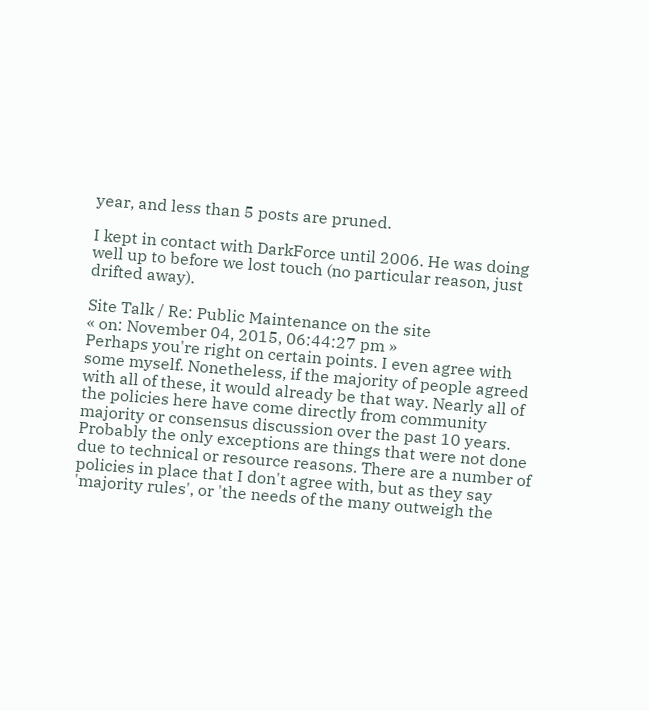year, and less than 5 posts are pruned.

I kept in contact with DarkForce until 2006. He was doing well up to before we lost touch (no particular reason, just drifted away).

Site Talk / Re: Public Maintenance on the site
« on: November 04, 2015, 06:44:27 pm »
Perhaps you're right on certain points. I even agree with some myself. Nonetheless, if the majority of people agreed with all of these, it would already be that way. Nearly all of the policies here have come directly from community majority or consensus discussion over the past 10 years. Probably the only exceptions are things that were not done due to technical or resource reasons. There are a number of policies in place that I don't agree with, but as they say 'majority rules', or 'the needs of the many outweigh the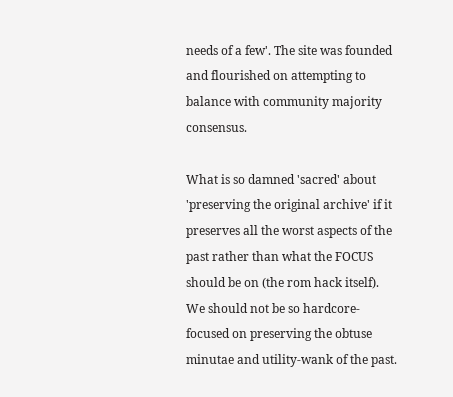needs of a few'. The site was founded and flourished on attempting to balance with community majority consensus.

What is so damned 'sacred' about 'preserving the original archive' if it preserves all the worst aspects of the past rather than what the FOCUS should be on (the rom hack itself).  We should not be so hardcore-focused on preserving the obtuse minutae and utility-wank of the past.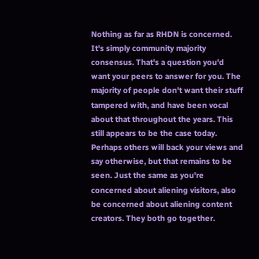Nothing as far as RHDN is concerned. It's simply community majority consensus. That's a question you'd want your peers to answer for you. The majority of people don't want their stuff tampered with, and have been vocal about that throughout the years. This still appears to be the case today. Perhaps others will back your views and say otherwise, but that remains to be seen. Just the same as you're concerned about aliening visitors, also be concerned about aliening content creators. They both go together.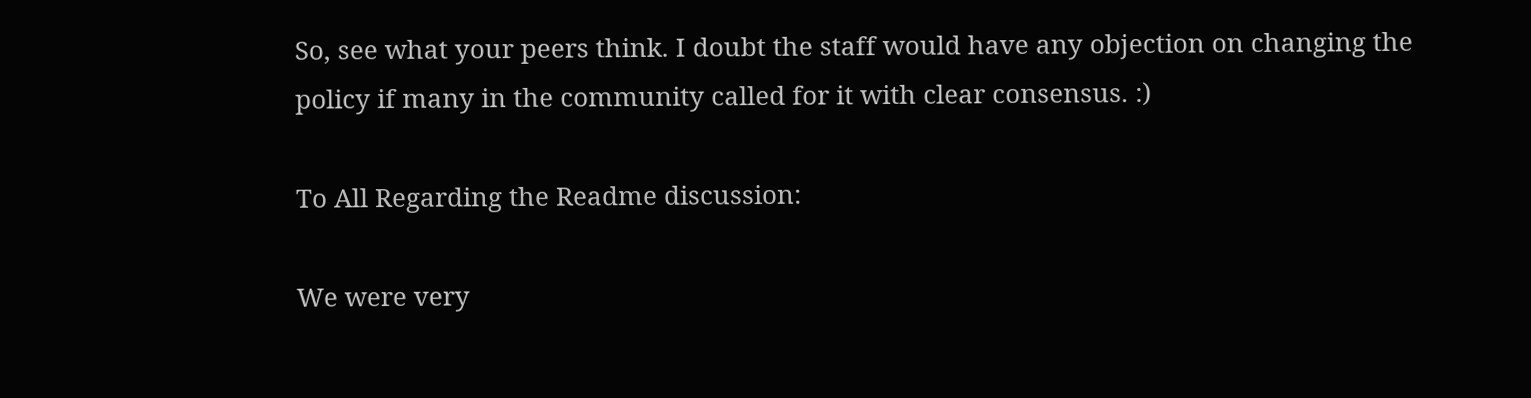So, see what your peers think. I doubt the staff would have any objection on changing the policy if many in the community called for it with clear consensus. :)

To All Regarding the Readme discussion:

We were very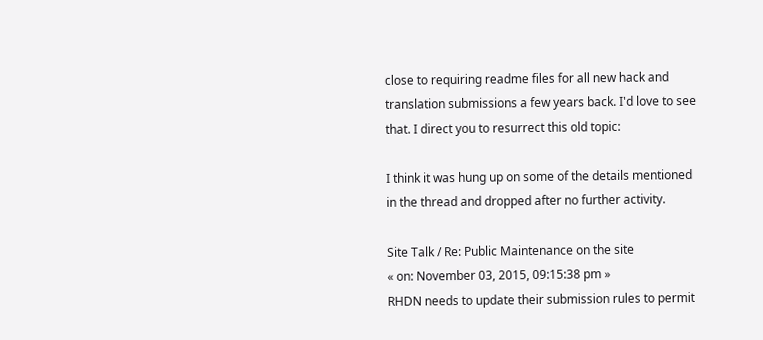close to requiring readme files for all new hack and translation submissions a few years back. I'd love to see that. I direct you to resurrect this old topic:

I think it was hung up on some of the details mentioned in the thread and dropped after no further activity.

Site Talk / Re: Public Maintenance on the site
« on: November 03, 2015, 09:15:38 pm »
RHDN needs to update their submission rules to permit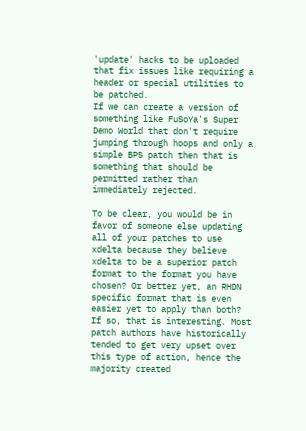'update' hacks to be uploaded that fix issues like requiring a header or special utilities to be patched.
If we can create a version of something like FuSoYa's Super Demo World that don't require jumping through hoops and only a simple BPS patch then that is something that should be permitted rather than immediately rejected.

To be clear, you would be in favor of someone else updating all of your patches to use xdelta because they believe xdelta to be a superior patch format to the format you have chosen? Or better yet, an RHDN specific format that is even easier yet to apply than both? If so, that is interesting. Most patch authors have historically tended to get very upset over this type of action, hence the majority created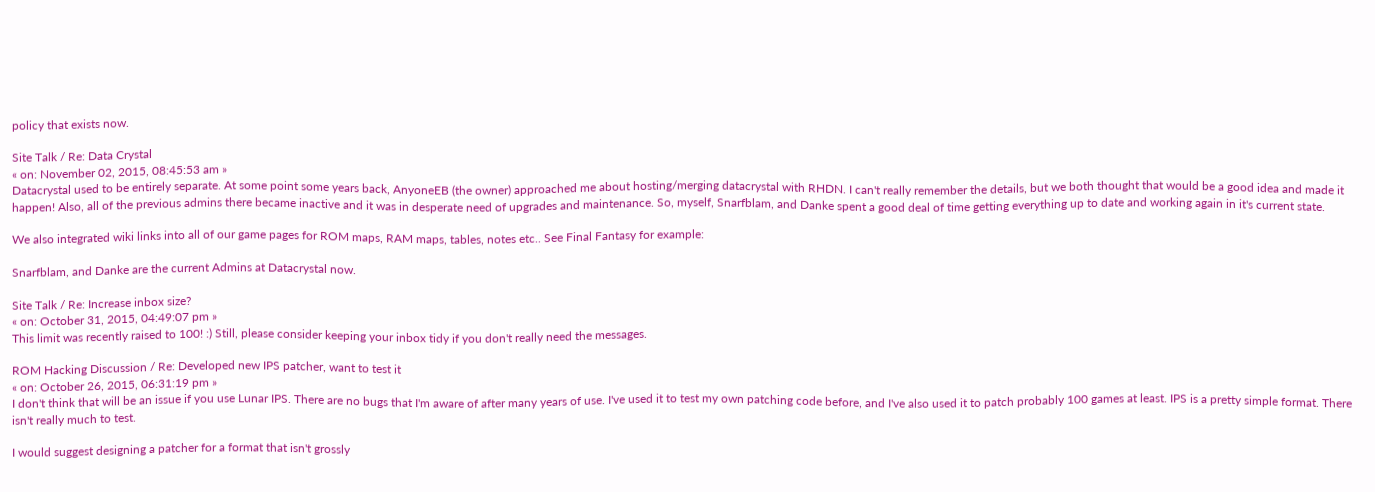policy that exists now.

Site Talk / Re: Data Crystal
« on: November 02, 2015, 08:45:53 am »
Datacrystal used to be entirely separate. At some point some years back, AnyoneEB (the owner) approached me about hosting/merging datacrystal with RHDN. I can't really remember the details, but we both thought that would be a good idea and made it happen! Also, all of the previous admins there became inactive and it was in desperate need of upgrades and maintenance. So, myself, Snarfblam, and Danke spent a good deal of time getting everything up to date and working again in it's current state.

We also integrated wiki links into all of our game pages for ROM maps, RAM maps, tables, notes etc.. See Final Fantasy for example:

Snarfblam, and Danke are the current Admins at Datacrystal now.

Site Talk / Re: Increase inbox size?
« on: October 31, 2015, 04:49:07 pm »
This limit was recently raised to 100! :) Still, please consider keeping your inbox tidy if you don't really need the messages.

ROM Hacking Discussion / Re: Developed new IPS patcher, want to test it
« on: October 26, 2015, 06:31:19 pm »
I don't think that will be an issue if you use Lunar IPS. There are no bugs that I'm aware of after many years of use. I've used it to test my own patching code before, and I've also used it to patch probably 100 games at least. IPS is a pretty simple format. There isn't really much to test.

I would suggest designing a patcher for a format that isn't grossly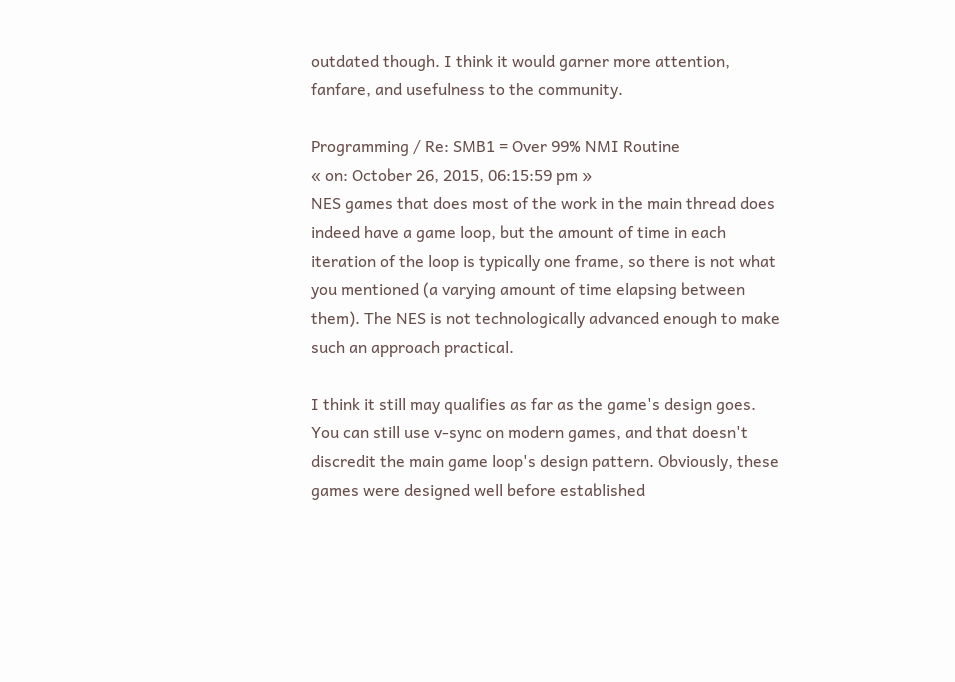outdated though. I think it would garner more attention, fanfare, and usefulness to the community.

Programming / Re: SMB1 = Over 99% NMI Routine
« on: October 26, 2015, 06:15:59 pm »
NES games that does most of the work in the main thread does indeed have a game loop, but the amount of time in each iteration of the loop is typically one frame, so there is not what you mentioned (a varying amount of time elapsing between them). The NES is not technologically advanced enough to make such an approach practical.

I think it still may qualifies as far as the game's design goes. You can still use v-sync on modern games, and that doesn't discredit the main game loop's design pattern. Obviously, these games were designed well before established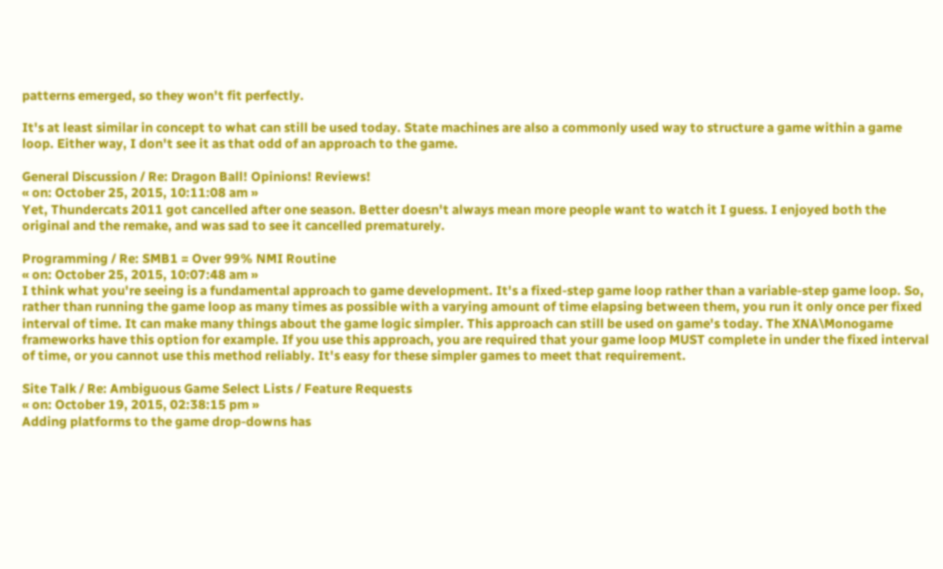patterns emerged, so they won't fit perfectly.

It's at least similar in concept to what can still be used today. State machines are also a commonly used way to structure a game within a game loop. Either way, I don't see it as that odd of an approach to the game.

General Discussion / Re: Dragon Ball! Opinions! Reviews!
« on: October 25, 2015, 10:11:08 am »
Yet, Thundercats 2011 got cancelled after one season. Better doesn't always mean more people want to watch it I guess. I enjoyed both the original and the remake, and was sad to see it cancelled prematurely.

Programming / Re: SMB1 = Over 99% NMI Routine
« on: October 25, 2015, 10:07:48 am »
I think what you're seeing is a fundamental approach to game development. It's a fixed-step game loop rather than a variable-step game loop. So, rather than running the game loop as many times as possible with a varying amount of time elapsing between them, you run it only once per fixed interval of time. It can make many things about the game logic simpler. This approach can still be used on game's today. The XNA\Monogame frameworks have this option for example. If you use this approach, you are required that your game loop MUST complete in under the fixed interval of time, or you cannot use this method reliably. It's easy for these simpler games to meet that requirement.

Site Talk / Re: Ambiguous Game Select Lists / Feature Requests
« on: October 19, 2015, 02:38:15 pm »
Adding platforms to the game drop-downs has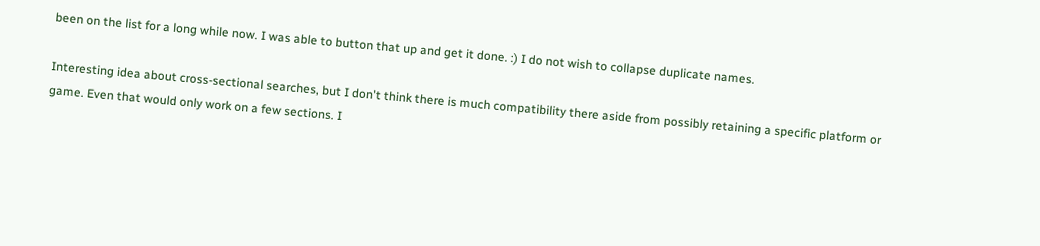been on the list for a long while now. I was able to button that up and get it done. :) I do not wish to collapse duplicate names.

Interesting idea about cross-sectional searches, but I don't think there is much compatibility there aside from possibly retaining a specific platform or game. Even that would only work on a few sections. I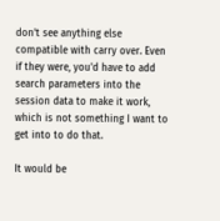don't see anything else compatible with carry over. Even if they were, you'd have to add search parameters into the session data to make it work, which is not something I want to get into to do that.

It would be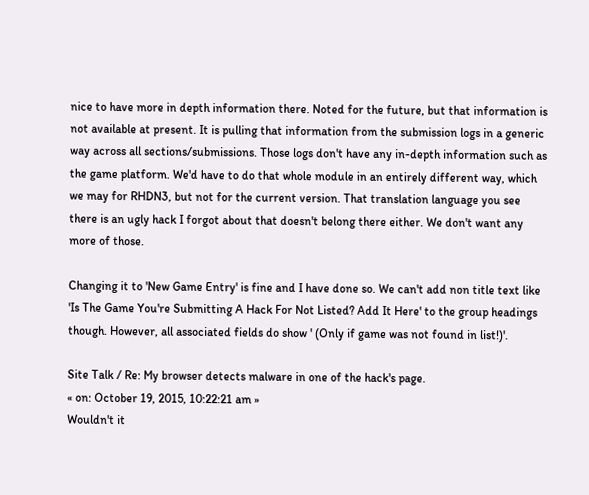nice to have more in depth information there. Noted for the future, but that information is not available at present. It is pulling that information from the submission logs in a generic way across all sections/submissions. Those logs don't have any in-depth information such as the game platform. We'd have to do that whole module in an entirely different way, which we may for RHDN3, but not for the current version. That translation language you see there is an ugly hack I forgot about that doesn't belong there either. We don't want any more of those.

Changing it to 'New Game Entry' is fine and I have done so. We can't add non title text like 'Is The Game You're Submitting A Hack For Not Listed? Add It Here' to the group headings though. However, all associated fields do show ' (Only if game was not found in list!)'.

Site Talk / Re: My browser detects malware in one of the hack's page.
« on: October 19, 2015, 10:22:21 am »
Wouldn't it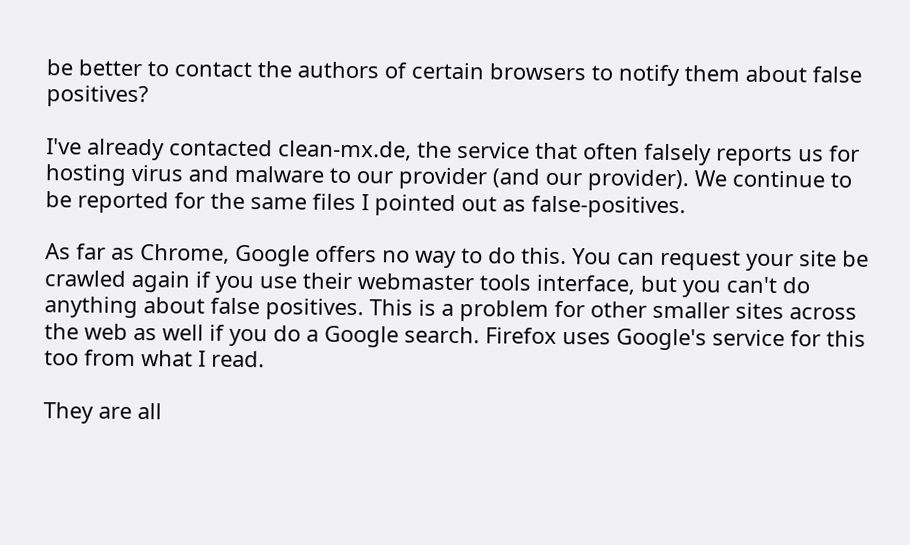be better to contact the authors of certain browsers to notify them about false positives?

I've already contacted clean-mx.de, the service that often falsely reports us for hosting virus and malware to our provider (and our provider). We continue to be reported for the same files I pointed out as false-positives.

As far as Chrome, Google offers no way to do this. You can request your site be crawled again if you use their webmaster tools interface, but you can't do anything about false positives. This is a problem for other smaller sites across the web as well if you do a Google search. Firefox uses Google's service for this too from what I read.

They are all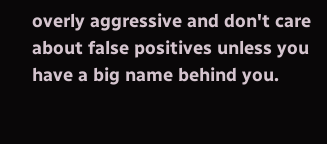overly aggressive and don't care about false positives unless you have a big name behind you.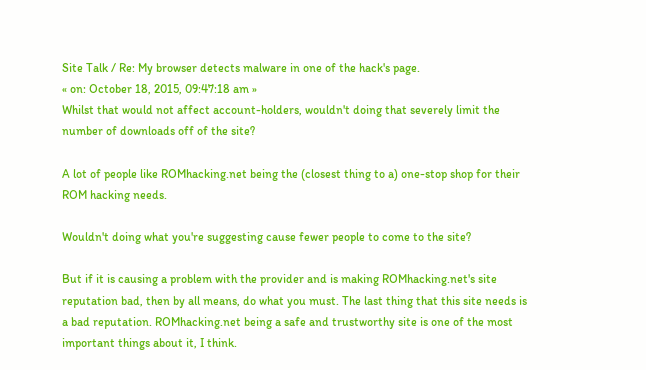Site Talk / Re: My browser detects malware in one of the hack's page.
« on: October 18, 2015, 09:47:18 am »
Whilst that would not affect account-holders, wouldn't doing that severely limit the number of downloads off of the site?

A lot of people like ROMhacking.net being the (closest thing to a) one-stop shop for their ROM hacking needs.

Wouldn't doing what you're suggesting cause fewer people to come to the site?

But if it is causing a problem with the provider and is making ROMhacking.net's site reputation bad, then by all means, do what you must. The last thing that this site needs is a bad reputation. ROMhacking.net being a safe and trustworthy site is one of the most important things about it, I think.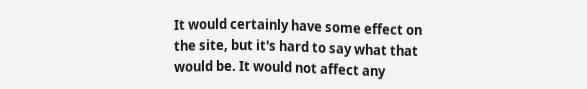It would certainly have some effect on the site, but it's hard to say what that would be. It would not affect any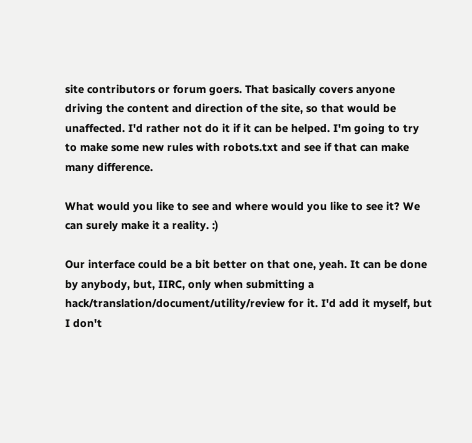site contributors or forum goers. That basically covers anyone driving the content and direction of the site, so that would be unaffected. I'd rather not do it if it can be helped. I'm going to try to make some new rules with robots.txt and see if that can make many difference.

What would you like to see and where would you like to see it? We can surely make it a reality. :)

Our interface could be a bit better on that one, yeah. It can be done by anybody, but, IIRC, only when submitting a hack/translation/document/utility/review for it. I'd add it myself, but I don't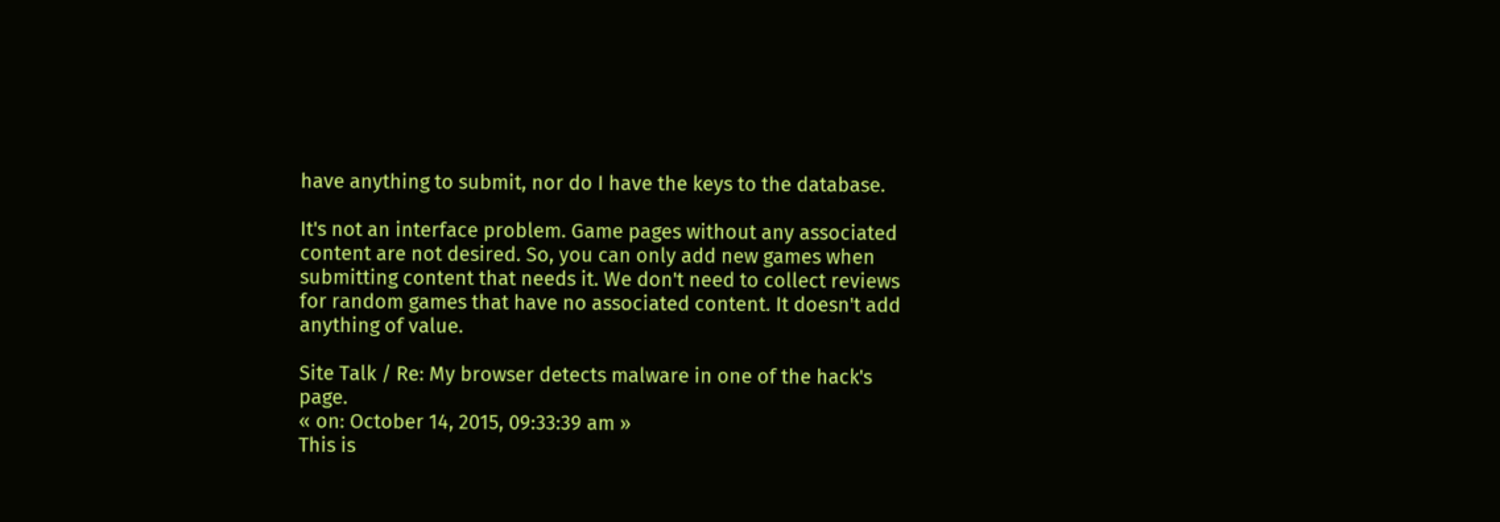have anything to submit, nor do I have the keys to the database.

It's not an interface problem. Game pages without any associated content are not desired. So, you can only add new games when submitting content that needs it. We don't need to collect reviews for random games that have no associated content. It doesn't add anything of value.

Site Talk / Re: My browser detects malware in one of the hack's page.
« on: October 14, 2015, 09:33:39 am »
This is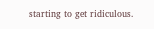starting to get ridiculous.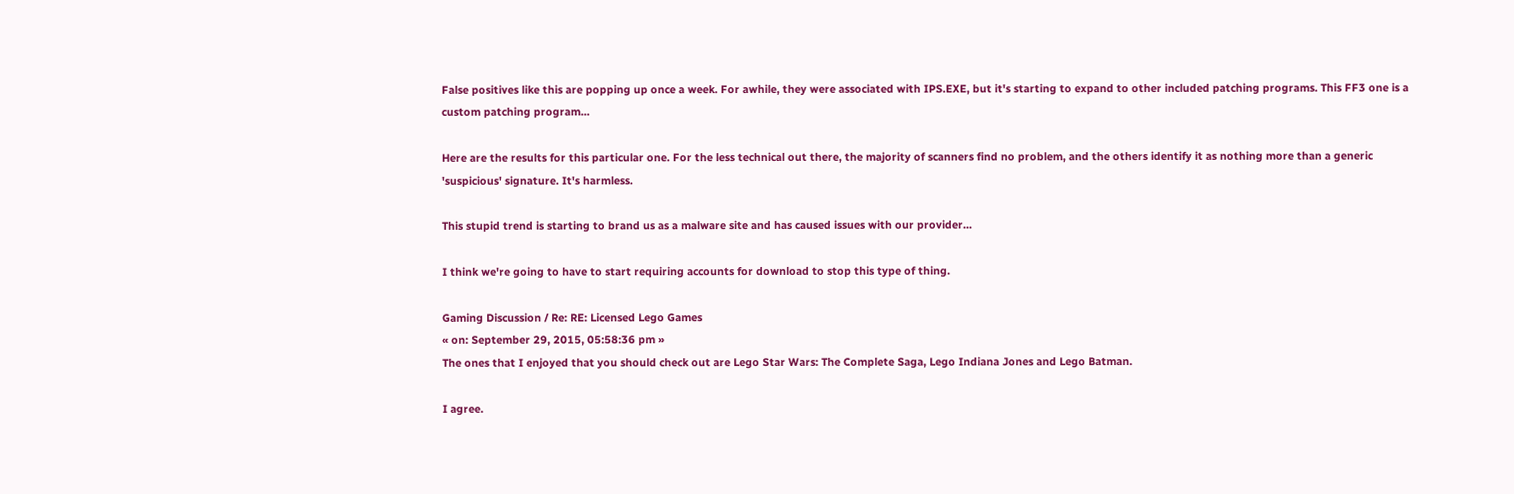False positives like this are popping up once a week. For awhile, they were associated with IPS.EXE, but it's starting to expand to other included patching programs. This FF3 one is a custom patching program...

Here are the results for this particular one. For the less technical out there, the majority of scanners find no problem, and the others identify it as nothing more than a generic 'suspicious' signature. It's harmless.

This stupid trend is starting to brand us as a malware site and has caused issues with our provider...

I think we're going to have to start requiring accounts for download to stop this type of thing.

Gaming Discussion / Re: RE: Licensed Lego Games
« on: September 29, 2015, 05:58:36 pm »
The ones that I enjoyed that you should check out are Lego Star Wars: The Complete Saga, Lego Indiana Jones and Lego Batman.

I agree.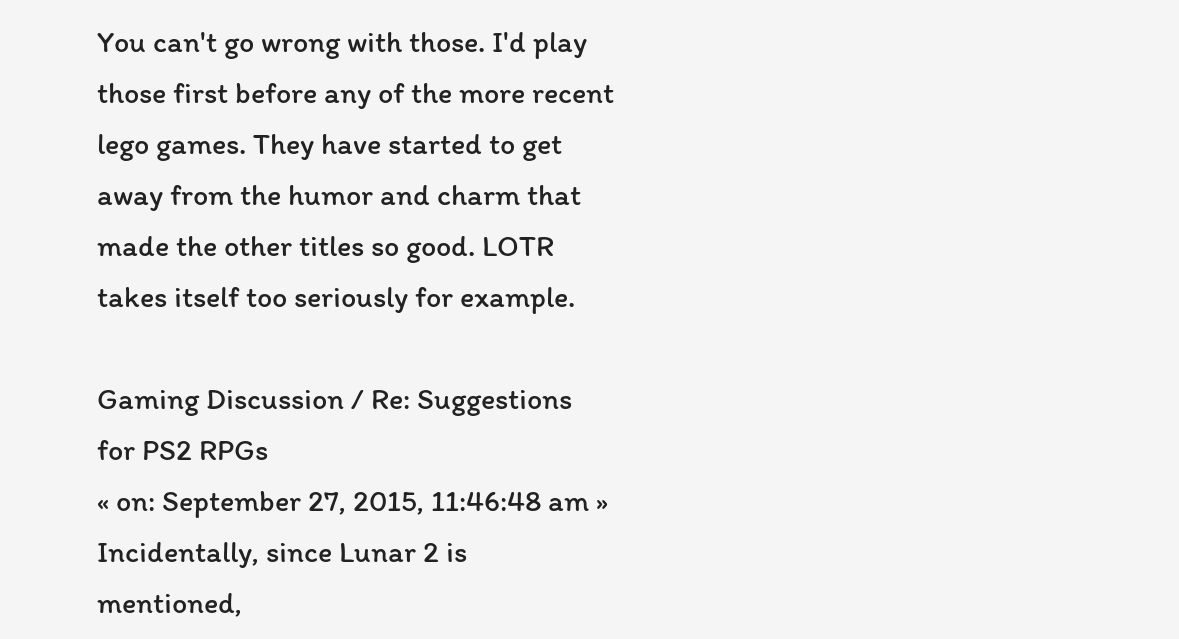You can't go wrong with those. I'd play those first before any of the more recent lego games. They have started to get away from the humor and charm that made the other titles so good. LOTR takes itself too seriously for example.

Gaming Discussion / Re: Suggestions for PS2 RPGs
« on: September 27, 2015, 11:46:48 am »
Incidentally, since Lunar 2 is mentioned,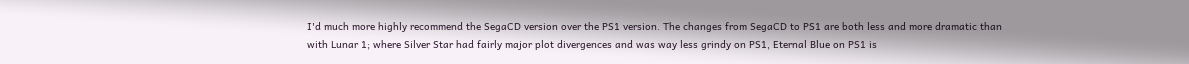I'd much more highly recommend the SegaCD version over the PS1 version. The changes from SegaCD to PS1 are both less and more dramatic than with Lunar 1; where Silver Star had fairly major plot divergences and was way less grindy on PS1, Eternal Blue on PS1 is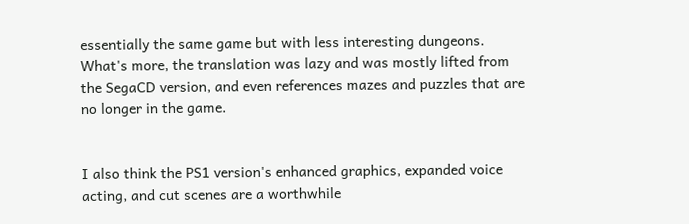essentially the same game but with less interesting dungeons. What's more, the translation was lazy and was mostly lifted from the SegaCD version, and even references mazes and puzzles that are no longer in the game.


I also think the PS1 version's enhanced graphics, expanded voice acting, and cut scenes are a worthwhile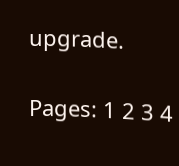upgrade.

Pages: 1 2 3 4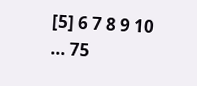[5] 6 7 8 9 10 ... 75